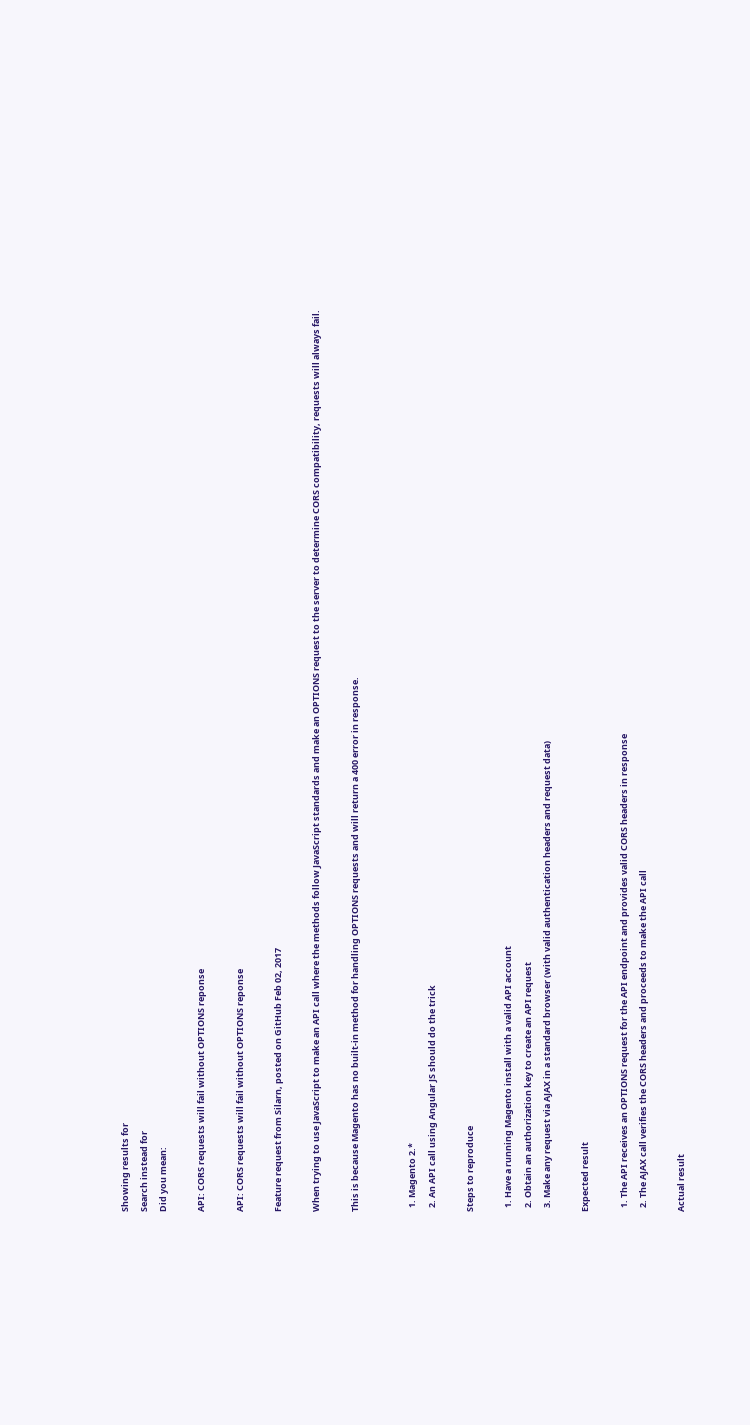Showing results for
Search instead for
Did you mean:

API: CORS requests will fail without OPTIONS reponse

API: CORS requests will fail without OPTIONS reponse

Feature request from Silarn, posted on GitHub Feb 02, 2017

When trying to use JavaScript to make an API call where the methods follow JavaScript standards and make an OPTIONS request to the server to determine CORS compatibility, requests will always fail.

This is because Magento has no built-in method for handling OPTIONS requests and will return a 400 error in response.


  1. Magento 2.*
  2. An API call using Angular JS should do the trick

Steps to reproduce

  1. Have a running Magento install with a valid API account
  2. Obtain an authorization key to create an API request
  3. Make any request via AJAX in a standard browser (with valid authentication headers and request data)

Expected result

  1. The API receives an OPTIONS request for the API endpoint and provides valid CORS headers in response
  2. The AJAX call verifies the CORS headers and proceeds to make the API call

Actual result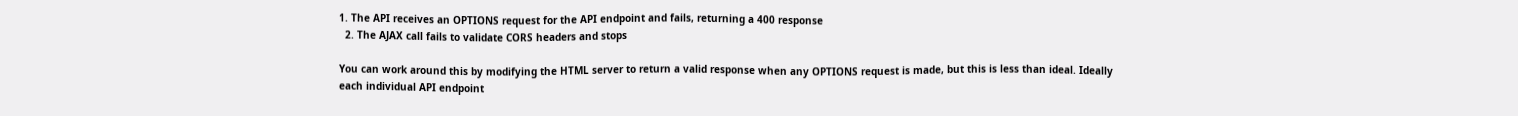1. The API receives an OPTIONS request for the API endpoint and fails, returning a 400 response
  2. The AJAX call fails to validate CORS headers and stops

You can work around this by modifying the HTML server to return a valid response when any OPTIONS request is made, but this is less than ideal. Ideally each individual API endpoint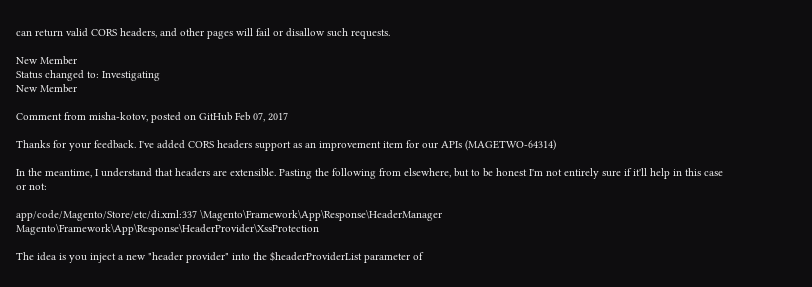can return valid CORS headers, and other pages will fail or disallow such requests.

New Member
Status changed to: Investigating
New Member

Comment from misha-kotov, posted on GitHub Feb 07, 2017

Thanks for your feedback. I've added CORS headers support as an improvement item for our APIs (MAGETWO-64314)

In the meantime, I understand that headers are extensible. Pasting the following from elsewhere, but to be honest I'm not entirely sure if it'll help in this case or not:

app/code/Magento/Store/etc/di.xml:337 \Magento\Framework\App\Response\HeaderManager Magento\Framework\App\Response\HeaderProvider\XssProtection

The idea is you inject a new "header provider" into the $headerProviderList parameter of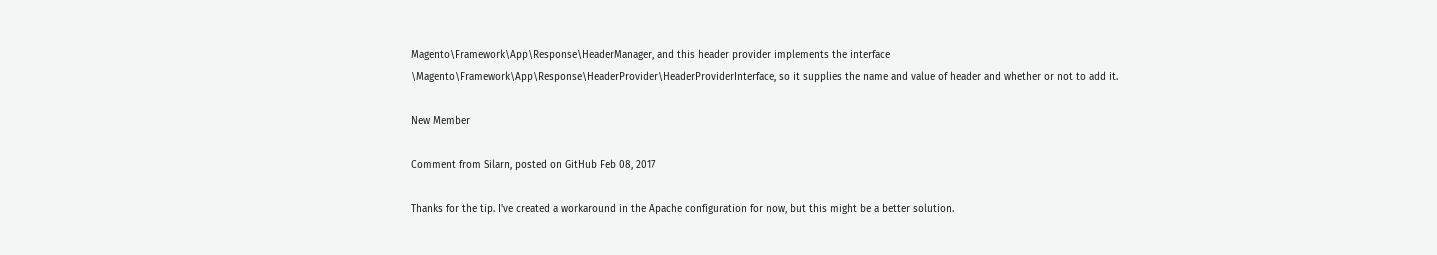Magento\Framework\App\Response\HeaderManager, and this header provider implements the interface \Magento\Framework\App\Response\HeaderProvider\HeaderProviderInterface, so it supplies the name and value of header and whether or not to add it.

New Member

Comment from Silarn, posted on GitHub Feb 08, 2017

Thanks for the tip. I've created a workaround in the Apache configuration for now, but this might be a better solution.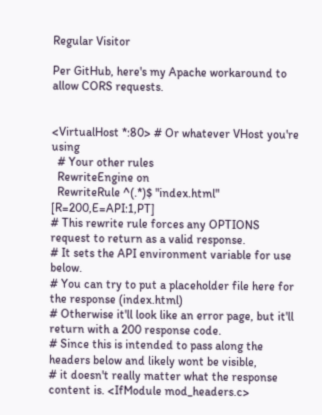Regular Visitor

Per GitHub, here's my Apache workaround to allow CORS requests.


<VirtualHost *:80> # Or whatever VHost you're using
  # Your other rules
  RewriteEngine on
  RewriteRule ^(.*)$ "index.html" [R=200,E=API:1,PT]
# This rewrite rule forces any OPTIONS request to return as a valid response.
# It sets the API environment variable for use below.
# You can try to put a placeholder file here for the response (index.html)
# Otherwise it'll look like an error page, but it'll return with a 200 response code.
# Since this is intended to pass along the headers below and likely wont be visible,
# it doesn't really matter what the response content is. <IfModule mod_headers.c>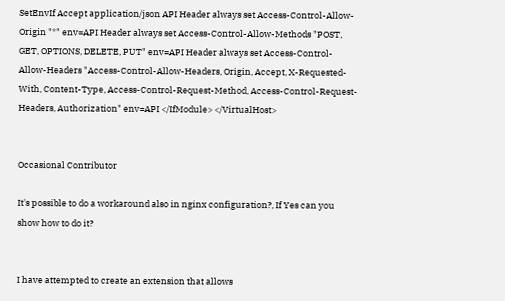SetEnvIf Accept application/json API Header always set Access-Control-Allow-Origin "*" env=API Header always set Access-Control-Allow-Methods "POST, GET, OPTIONS, DELETE, PUT" env=API Header always set Access-Control-Allow-Headers "Access-Control-Allow-Headers, Origin, Accept, X-Requested-With, Content-Type, Access-Control-Request-Method, Access-Control-Request-Headers, Authorization" env=API </IfModule> </VirtualHost>


Occasional Contributor

It's possible to do a workaround also in nginx configuration?, If Yes can you show how to do it?


I have attempted to create an extension that allows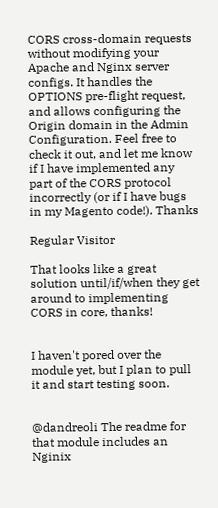CORS cross-domain requests without modifying your Apache and Nginx server configs. It handles the OPTIONS pre-flight request, and allows configuring the Origin domain in the Admin Configuration. Feel free to check it out, and let me know if I have implemented any part of the CORS protocol incorrectly (or if I have bugs in my Magento code!). Thanks

Regular Visitor

That looks like a great solution until/if/when they get around to implementing CORS in core, thanks!


I haven't pored over the module yet, but I plan to pull it and start testing soon.


@dandreoli The readme for that module includes an Nginix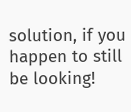solution, if you happen to still be looking!